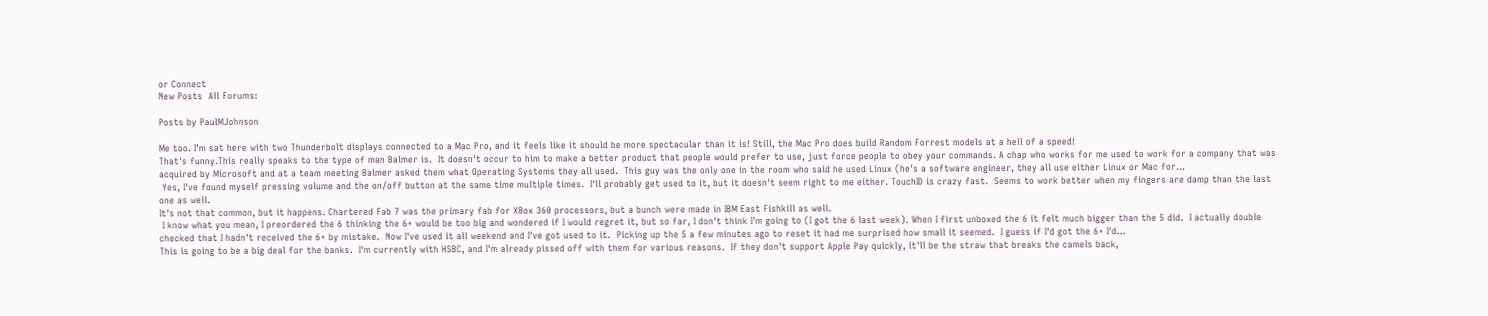or Connect
New Posts  All Forums:

Posts by PaulMJohnson

Me too. I'm sat here with two Thunderbolt displays connected to a Mac Pro, and it feels like it should be more spectacular than it is! Still, the Mac Pro does build Random Forrest models at a hell of a speed!
That's funny.This really speaks to the type of man Balmer is.  It doesn't occur to him to make a better product that people would prefer to use, just force people to obey your commands. A chap who works for me used to work for a company that was acquired by Microsoft and at a team meeting Balmer asked them what Operating Systems they all used.  This guy was the only one in the room who said he used Linux (he's a software engineer, they all use either Linux or Mac for...
 Yes, I've found myself pressing volume and the on/off button at the same time multiple times.  I'll probably get used to it, but it doesn't seem right to me either. TouchID is crazy fast.  Seems to work better when my fingers are damp than the last one as well.
It's not that common, but it happens. Chartered Fab 7 was the primary fab for XBox 360 processors, but a bunch were made in IBM East Fishkill as well.
 I know what you mean, I preordered the 6 thinking the 6+ would be too big and wondered if I would regret it, but so far, I don't think I'm going to (I got the 6 last week). When I first unboxed the 6 it felt much bigger than the 5 did.  I actually double checked that I hadn't received the 6+ by mistake.  Now I've used it all weekend and I've got used to it.  Picking up the 5 a few minutes ago to reset it had me surprised how small it seemed.  I guess if I'd got the 6+ I'd...
This is going to be a big deal for the banks.  I'm currently with HSBC, and I'm already pissed off with them for various reasons.  If they don't support Apple Pay quickly, it'll be the straw that breaks the camels back,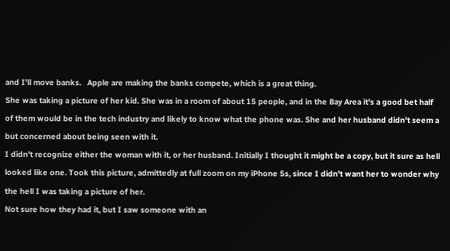and I'll move banks.   Apple are making the banks compete, which is a great thing.
She was taking a picture of her kid. She was in a room of about 15 people, and in the Bay Area it's a good bet half of them would be in the tech industry and likely to know what the phone was. She and her husband didn't seem a but concerned about being seen with it.
I didn't recognize either the woman with it, or her husband. Initially I thought it might be a copy, but it sure as hell looked like one. Took this picture, admittedly at full zoom on my iPhone 5s, since I didn't want her to wonder why the hell I was taking a picture of her.
Not sure how they had it, but I saw someone with an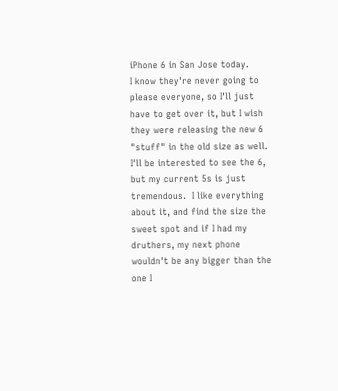iPhone 6 in San Jose today.
I know they're never going to please everyone, so I'll just have to get over it, but I wish they were releasing the new 6 "stuff" in the old size as well. I'll be interested to see the 6, but my current 5s is just tremendous.  I like everything about it, and find the size the sweet spot and if I had my druthers, my next phone wouldn't be any bigger than the one I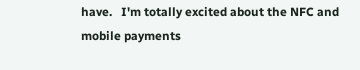have.   I'm totally excited about the NFC and mobile payments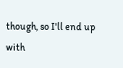though, so I'll end up with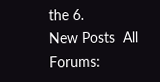the 6.
New Posts  All Forums: